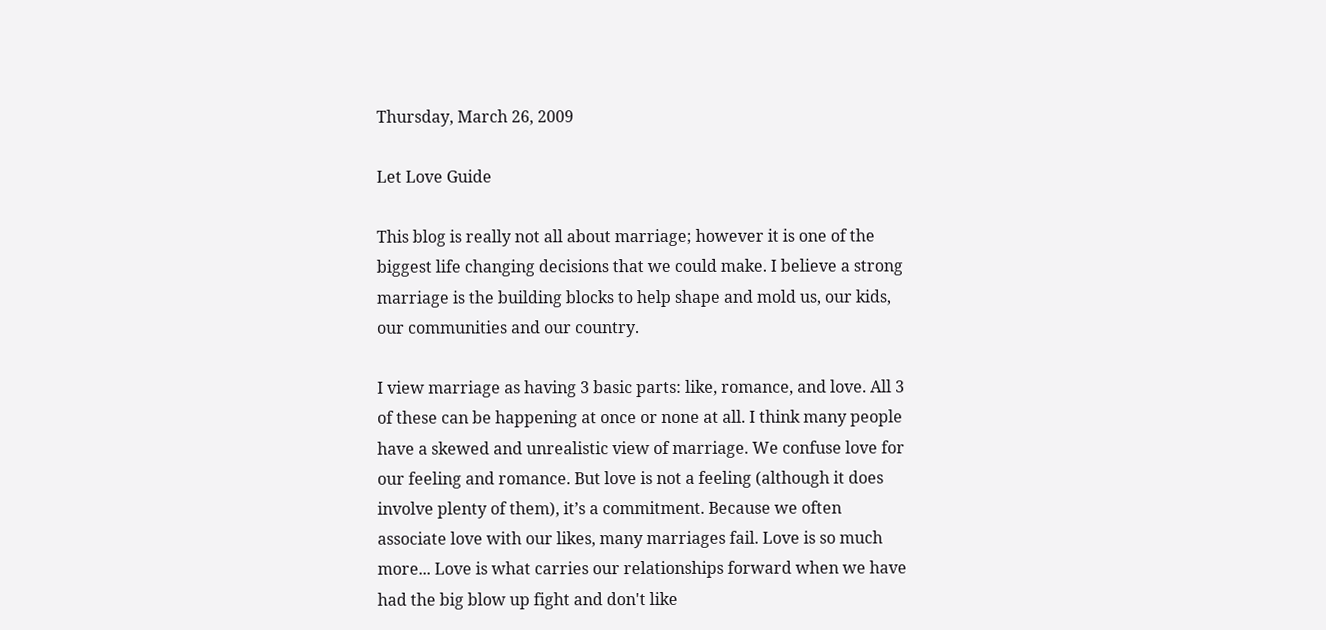Thursday, March 26, 2009

Let Love Guide

This blog is really not all about marriage; however it is one of the biggest life changing decisions that we could make. I believe a strong marriage is the building blocks to help shape and mold us, our kids, our communities and our country.

I view marriage as having 3 basic parts: like, romance, and love. All 3 of these can be happening at once or none at all. I think many people have a skewed and unrealistic view of marriage. We confuse love for our feeling and romance. But love is not a feeling (although it does involve plenty of them), it’s a commitment. Because we often associate love with our likes, many marriages fail. Love is so much more... Love is what carries our relationships forward when we have had the big blow up fight and don't like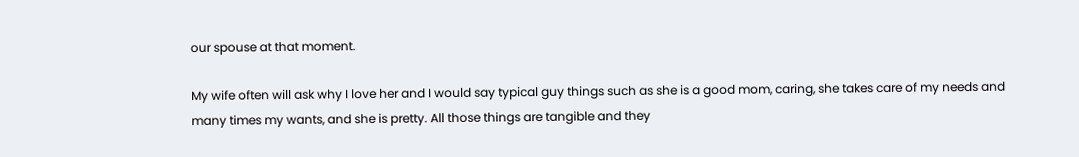our spouse at that moment.

My wife often will ask why I love her and I would say typical guy things such as she is a good mom, caring, she takes care of my needs and many times my wants, and she is pretty. All those things are tangible and they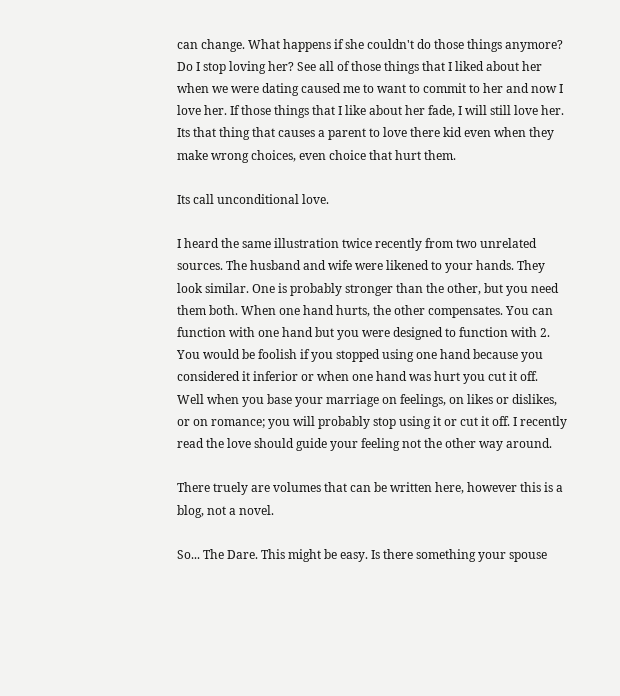can change. What happens if she couldn't do those things anymore? Do I stop loving her? See all of those things that I liked about her when we were dating caused me to want to commit to her and now I love her. If those things that I like about her fade, I will still love her. Its that thing that causes a parent to love there kid even when they make wrong choices, even choice that hurt them.

Its call unconditional love.

I heard the same illustration twice recently from two unrelated sources. The husband and wife were likened to your hands. They look similar. One is probably stronger than the other, but you need them both. When one hand hurts, the other compensates. You can function with one hand but you were designed to function with 2. You would be foolish if you stopped using one hand because you considered it inferior or when one hand was hurt you cut it off. Well when you base your marriage on feelings, on likes or dislikes, or on romance; you will probably stop using it or cut it off. I recently read the love should guide your feeling not the other way around.

There truely are volumes that can be written here, however this is a blog, not a novel.

So... The Dare. This might be easy. Is there something your spouse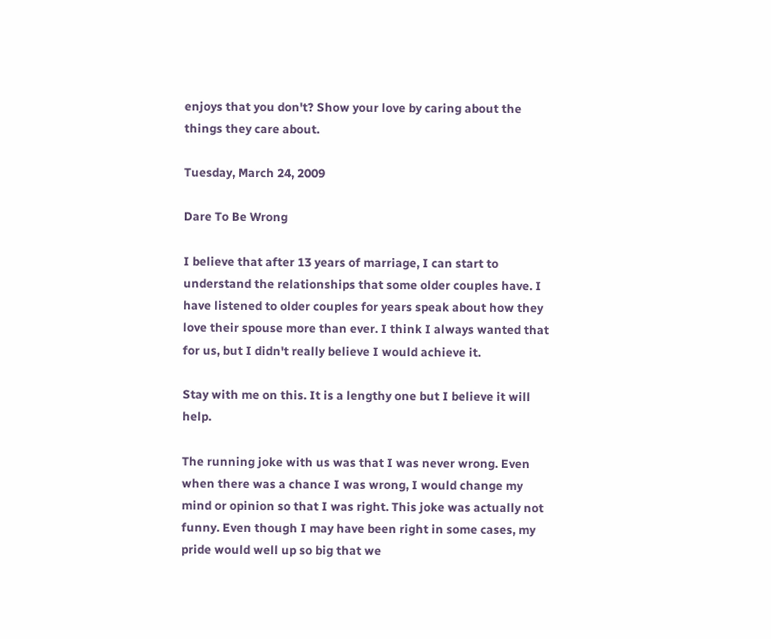enjoys that you don't? Show your love by caring about the things they care about.

Tuesday, March 24, 2009

Dare To Be Wrong

I believe that after 13 years of marriage, I can start to understand the relationships that some older couples have. I have listened to older couples for years speak about how they love their spouse more than ever. I think I always wanted that for us, but I didn't really believe I would achieve it.

Stay with me on this. It is a lengthy one but I believe it will help.

The running joke with us was that I was never wrong. Even when there was a chance I was wrong, I would change my mind or opinion so that I was right. This joke was actually not funny. Even though I may have been right in some cases, my pride would well up so big that we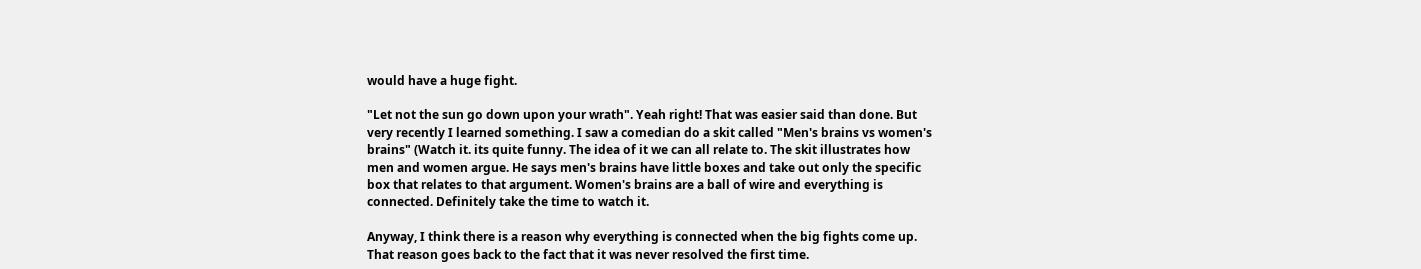would have a huge fight.

"Let not the sun go down upon your wrath". Yeah right! That was easier said than done. But very recently I learned something. I saw a comedian do a skit called "Men's brains vs women's brains" (Watch it. its quite funny. The idea of it we can all relate to. The skit illustrates how men and women argue. He says men's brains have little boxes and take out only the specific box that relates to that argument. Women's brains are a ball of wire and everything is connected. Definitely take the time to watch it.

Anyway, I think there is a reason why everything is connected when the big fights come up. That reason goes back to the fact that it was never resolved the first time.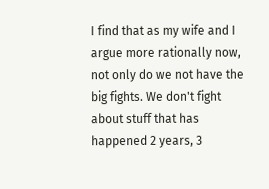I find that as my wife and I argue more rationally now, not only do we not have the big fights. We don't fight about stuff that has happened 2 years, 3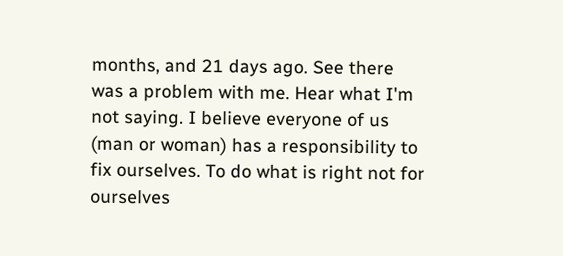months, and 21 days ago. See there was a problem with me. Hear what I'm not saying. I believe everyone of us (man or woman) has a responsibility to fix ourselves. To do what is right not for ourselves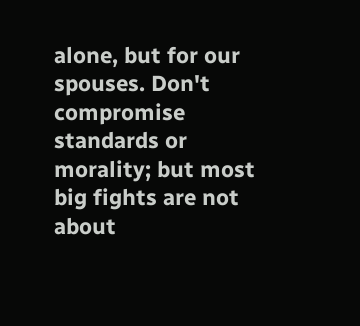alone, but for our spouses. Don't compromise standards or morality; but most big fights are not about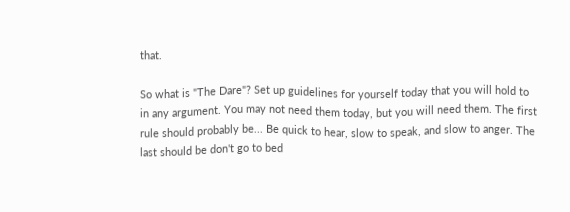that.

So what is "The Dare"? Set up guidelines for yourself today that you will hold to in any argument. You may not need them today, but you will need them. The first rule should probably be... Be quick to hear, slow to speak, and slow to anger. The last should be don't go to bed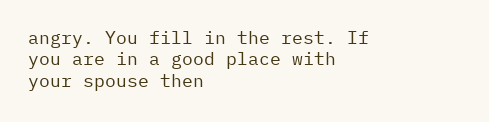angry. You fill in the rest. If you are in a good place with your spouse then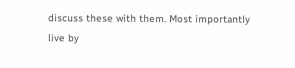discuss these with them. Most importantly live by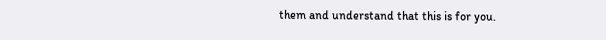them and understand that this is for you.